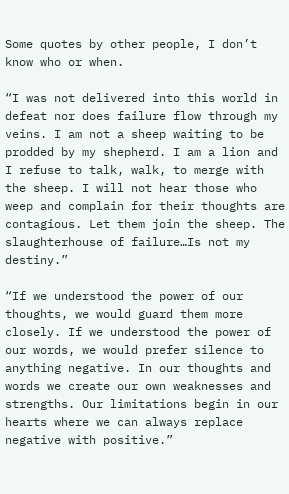Some quotes by other people, I don’t know who or when.

“I was not delivered into this world in defeat nor does failure flow through my veins. I am not a sheep waiting to be prodded by my shepherd. I am a lion and I refuse to talk, walk, to merge with the sheep. I will not hear those who weep and complain for their thoughts are contagious. Let them join the sheep. The slaughterhouse of failure…Is not my destiny.”

“If we understood the power of our thoughts, we would guard them more closely. If we understood the power of our words, we would prefer silence to anything negative. In our thoughts and words we create our own weaknesses and strengths. Our limitations begin in our hearts where we can always replace negative with positive.”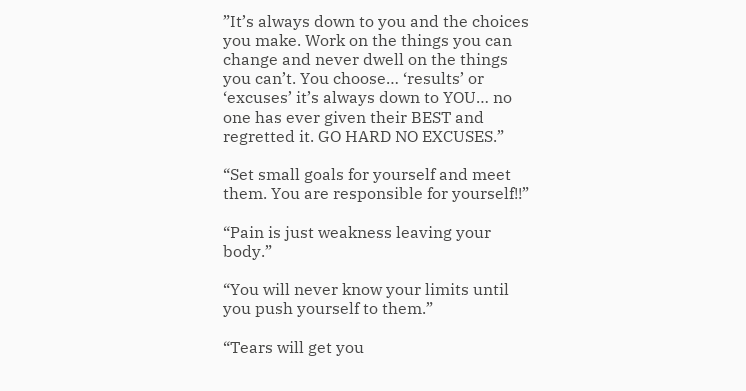”It’s always down to you and the choices you make. Work on the things you can change and never dwell on the things you can’t. You choose… ‘results’ or ‘excuses’ it’s always down to YOU… no one has ever given their BEST and regretted it. GO HARD NO EXCUSES.”

“Set small goals for yourself and meet them. You are responsible for yourself!!”

“Pain is just weakness leaving your body.”

“You will never know your limits until you push yourself to them.”

“Tears will get you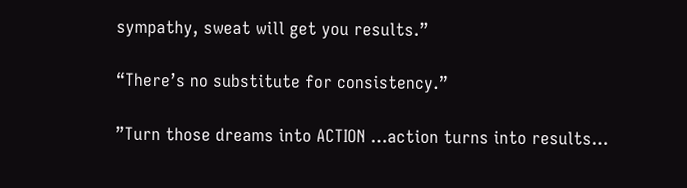sympathy, sweat will get you results.”

“There’s no substitute for consistency.”

”Turn those dreams into ACTION …action turns into results…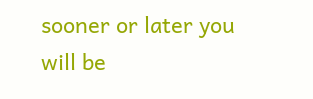sooner or later you will be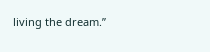living the dream.”